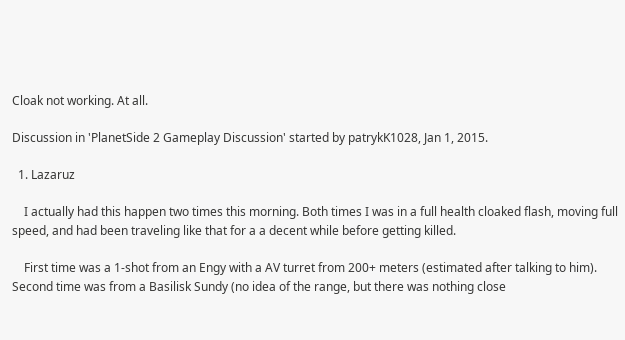Cloak not working. At all.

Discussion in 'PlanetSide 2 Gameplay Discussion' started by patrykK1028, Jan 1, 2015.

  1. Lazaruz

    I actually had this happen two times this morning. Both times I was in a full health cloaked flash, moving full speed, and had been traveling like that for a a decent while before getting killed.

    First time was a 1-shot from an Engy with a AV turret from 200+ meters (estimated after talking to him). Second time was from a Basilisk Sundy (no idea of the range, but there was nothing close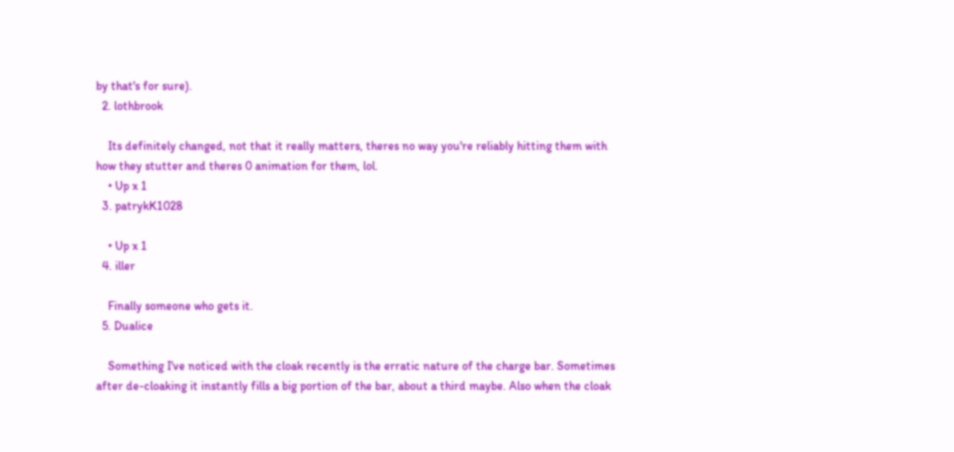by that's for sure).
  2. lothbrook

    Its definitely changed, not that it really matters, theres no way you're reliably hitting them with how they stutter and theres 0 animation for them, lol.
    • Up x 1
  3. patrykK1028

    • Up x 1
  4. iller

    Finally someone who gets it.
  5. Dualice

    Something I've noticed with the cloak recently is the erratic nature of the charge bar. Sometimes after de-cloaking it instantly fills a big portion of the bar, about a third maybe. Also when the cloak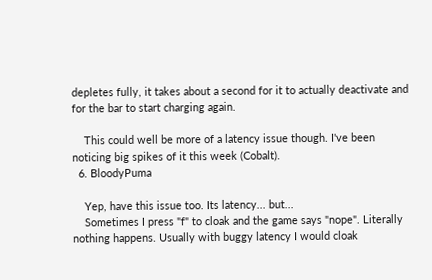depletes fully, it takes about a second for it to actually deactivate and for the bar to start charging again.

    This could well be more of a latency issue though. I've been noticing big spikes of it this week (Cobalt).
  6. BloodyPuma

    Yep, have this issue too. Its latency... but...
    Sometimes I press "f" to cloak and the game says "nope". Literally nothing happens. Usually with buggy latency I would cloak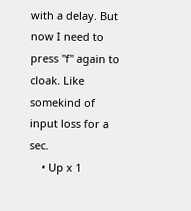with a delay. But now I need to press "f" again to cloak. Like somekind of input loss for a sec.
    • Up x 1